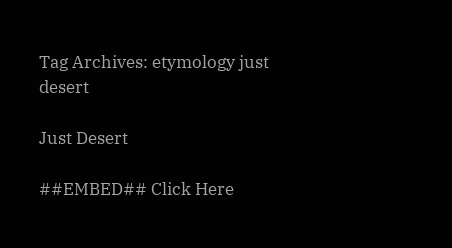Tag Archives: etymology just desert

Just Desert

##EMBED## Click Here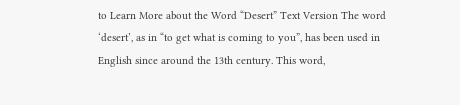to Learn More about the Word “Desert” Text Version The word ‘desert’, as in “to get what is coming to you”, has been used in English since around the 13th century. This word,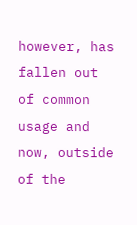however, has fallen out of common usage and now, outside of the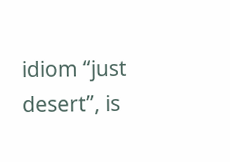idiom “just desert”, is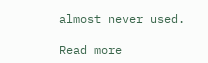almost never used.

Read more